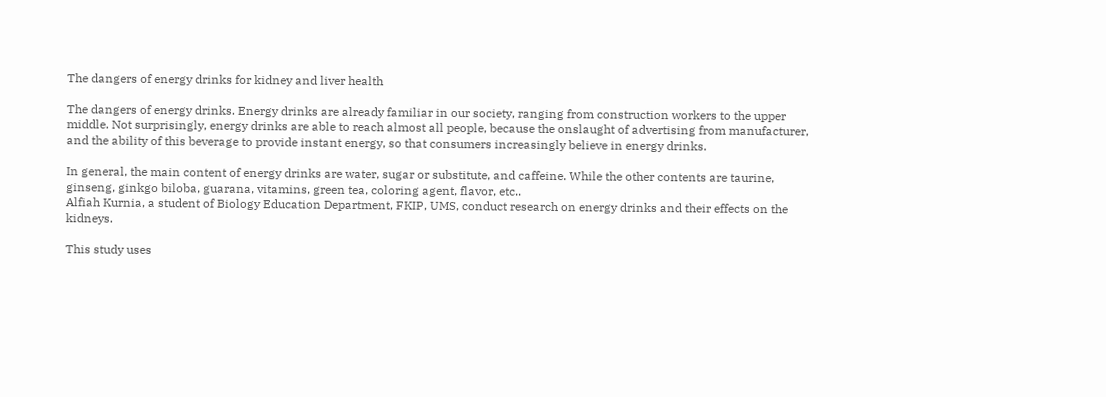The dangers of energy drinks for kidney and liver health

The dangers of energy drinks. Energy drinks are already familiar in our society, ranging from construction workers to the upper middle. Not surprisingly, energy drinks are able to reach almost all people, because the onslaught of advertising from manufacturer, and the ability of this beverage to provide instant energy, so that consumers increasingly believe in energy drinks.

In general, the main content of energy drinks are water, sugar or substitute, and caffeine. While the other contents are taurine, ginseng, ginkgo biloba, guarana, vitamins, green tea, coloring agent, flavor, etc..
Alfiah Kurnia, a student of Biology Education Department, FKIP, UMS, conduct research on energy drinks and their effects on the kidneys.

This study uses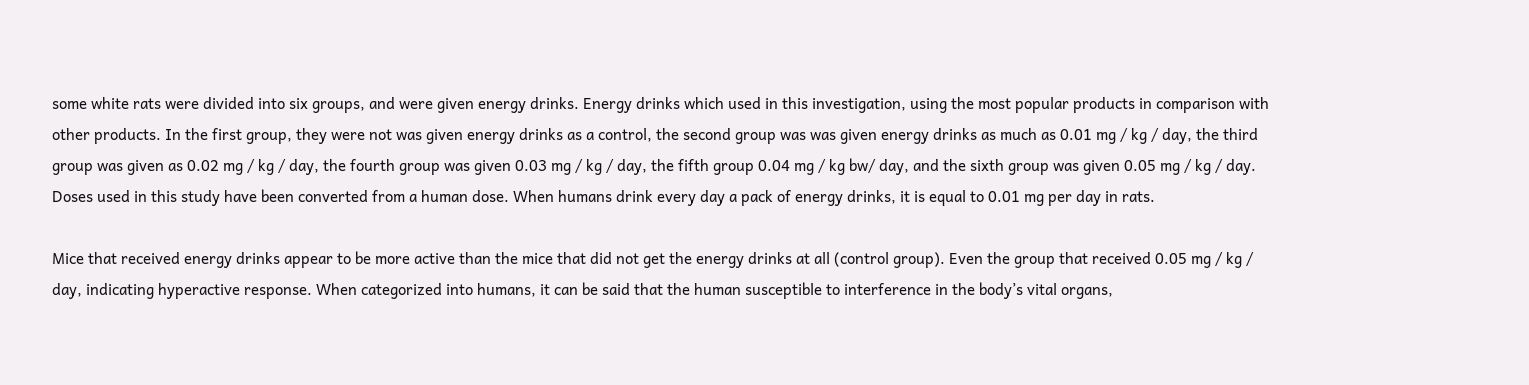some white rats were divided into six groups, and were given energy drinks. Energy drinks which used in this investigation, using the most popular products in comparison with other products. In the first group, they were not was given energy drinks as a control, the second group was was given energy drinks as much as 0.01 mg / kg / day, the third group was given as 0.02 mg / kg / day, the fourth group was given 0.03 mg / kg / day, the fifth group 0.04 mg / kg bw/ day, and the sixth group was given 0.05 mg / kg / day.
Doses used in this study have been converted from a human dose. When humans drink every day a pack of energy drinks, it is equal to 0.01 mg per day in rats.

Mice that received energy drinks appear to be more active than the mice that did not get the energy drinks at all (control group). Even the group that received 0.05 mg / kg / day, indicating hyperactive response. When categorized into humans, it can be said that the human susceptible to interference in the body’s vital organs,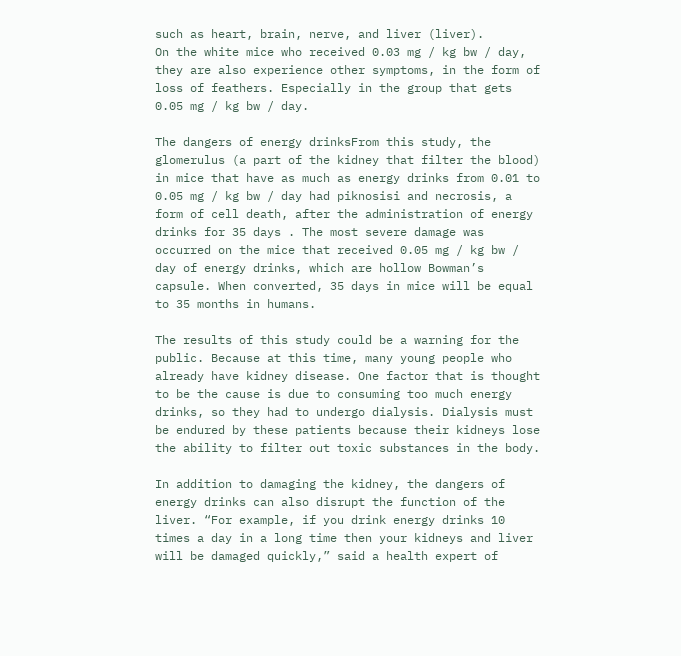such as heart, brain, nerve, and liver (liver).
On the white mice who received 0.03 mg / kg bw / day, they are also experience other symptoms, in the form of loss of feathers. Especially in the group that gets 0.05 mg / kg bw / day.

The dangers of energy drinksFrom this study, the glomerulus (a part of the kidney that filter the blood) in mice that have as much as energy drinks from 0.01 to 0.05 mg / kg bw / day had piknosisi and necrosis, a form of cell death, after the administration of energy drinks for 35 days . The most severe damage was occurred on the mice that received 0.05 mg / kg bw / day of energy drinks, which are hollow Bowman’s capsule. When converted, 35 days in mice will be equal to 35 months in humans.

The results of this study could be a warning for the public. Because at this time, many young people who already have kidney disease. One factor that is thought to be the cause is due to consuming too much energy drinks, so they had to undergo dialysis. Dialysis must be endured by these patients because their kidneys lose the ability to filter out toxic substances in the body.

In addition to damaging the kidney, the dangers of energy drinks can also disrupt the function of the liver. “For example, if you drink energy drinks 10 times a day in a long time then your kidneys and liver will be damaged quickly,” said a health expert of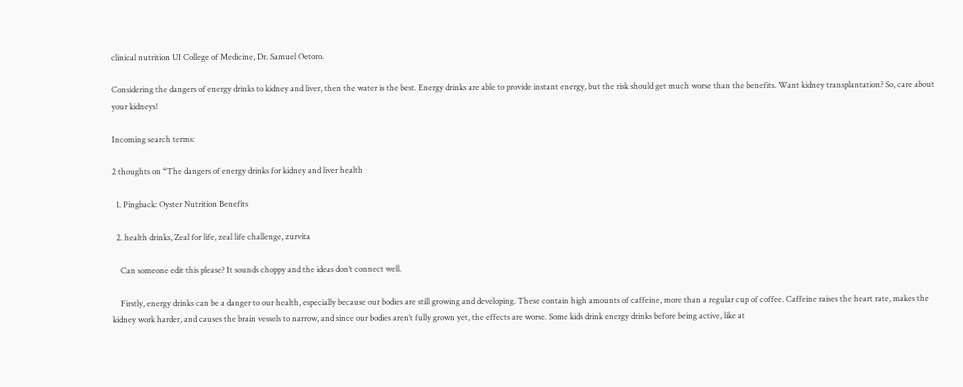clinical nutrition UI College of Medicine, Dr. Samuel Oetoro.

Considering the dangers of energy drinks to kidney and liver, then the water is the best. Energy drinks are able to provide instant energy, but the risk should get much worse than the benefits. Want kidney transplantation? So, care about your kidneys!

Incoming search terms:

2 thoughts on “The dangers of energy drinks for kidney and liver health

  1. Pingback: Oyster Nutrition Benefits

  2. health drinks, Zeal for life, zeal life challenge, zurvita

    Can someone edit this please? It sounds choppy and the ideas don’t connect well.

    Firstly, energy drinks can be a danger to our health, especially because our bodies are still growing and developing. These contain high amounts of caffeine, more than a regular cup of coffee. Caffeine raises the heart rate, makes the kidney work harder, and causes the brain vessels to narrow, and since our bodies aren’t fully grown yet, the effects are worse. Some kids drink energy drinks before being active, like at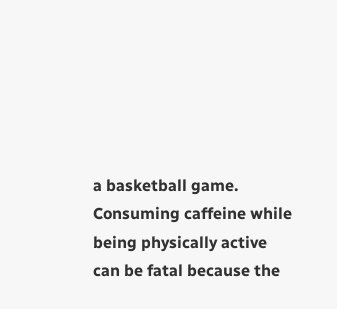a basketball game. Consuming caffeine while being physically active can be fatal because the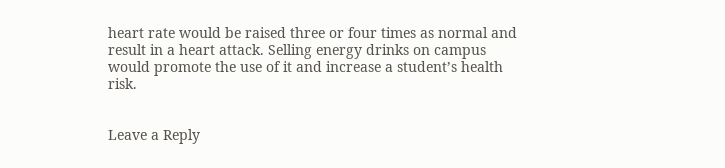heart rate would be raised three or four times as normal and result in a heart attack. Selling energy drinks on campus would promote the use of it and increase a student’s health risk.


Leave a Reply